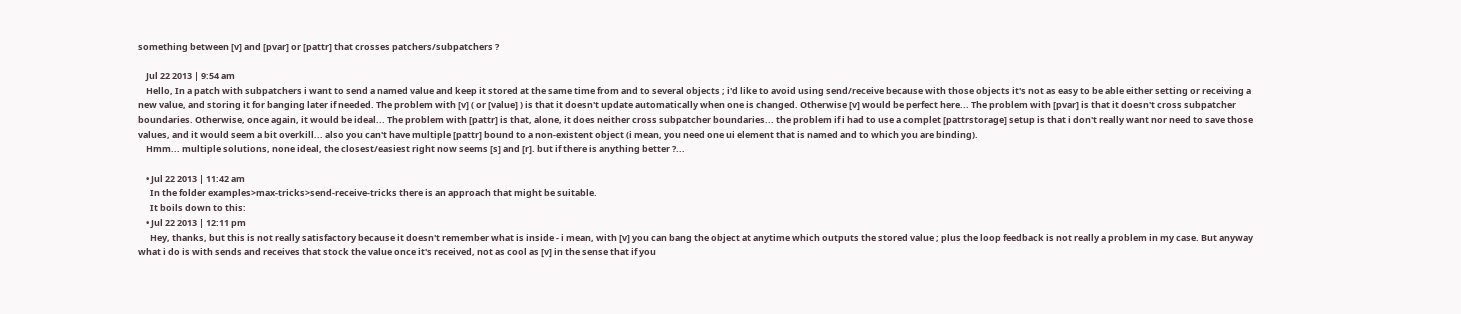something between [v] and [pvar] or [pattr] that crosses patchers/subpatchers ?

    Jul 22 2013 | 9:54 am
    Hello, In a patch with subpatchers i want to send a named value and keep it stored at the same time from and to several objects ; i'd like to avoid using send/receive because with those objects it's not as easy to be able either setting or receiving a new value, and storing it for banging later if needed. The problem with [v] ( or [value] ) is that it doesn't update automatically when one is changed. Otherwise [v] would be perfect here... The problem with [pvar] is that it doesn't cross subpatcher boundaries. Otherwise, once again, it would be ideal... The problem with [pattr] is that, alone, it does neither cross subpatcher boundaries... the problem if i had to use a complet [pattrstorage] setup is that i don't really want nor need to save those values, and it would seem a bit overkill... also you can't have multiple [pattr] bound to a non-existent object (i mean, you need one ui element that is named and to which you are binding).
    Hmm... multiple solutions, none ideal, the closest/easiest right now seems [s] and [r]. but if there is anything better ?...

    • Jul 22 2013 | 11:42 am
      In the folder examples>max-tricks>send-receive-tricks there is an approach that might be suitable.
      It boils down to this:
    • Jul 22 2013 | 12:11 pm
      Hey, thanks, but this is not really satisfactory because it doesn't remember what is inside - i mean, with [v] you can bang the object at anytime which outputs the stored value ; plus the loop feedback is not really a problem in my case. But anyway what i do is with sends and receives that stock the value once it's received, not as cool as [v] in the sense that if you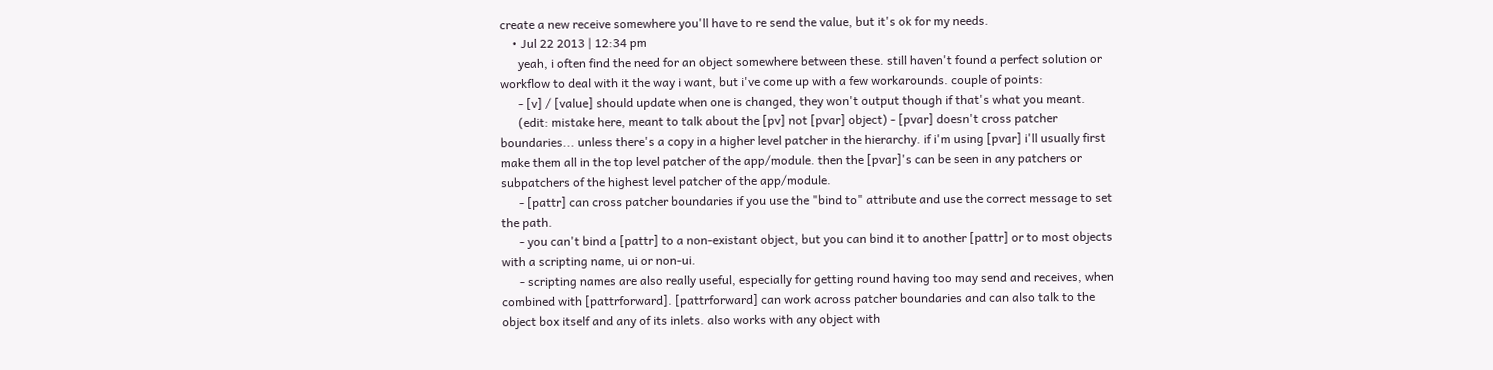create a new receive somewhere you'll have to re send the value, but it's ok for my needs.
    • Jul 22 2013 | 12:34 pm
      yeah, i often find the need for an object somewhere between these. still haven't found a perfect solution or workflow to deal with it the way i want, but i've come up with a few workarounds. couple of points:
      - [v] / [value] should update when one is changed, they won't output though if that's what you meant.
      (edit: mistake here, meant to talk about the [pv] not [pvar] object) - [pvar] doesn't cross patcher boundaries... unless there's a copy in a higher level patcher in the hierarchy. if i'm using [pvar] i'll usually first make them all in the top level patcher of the app/module. then the [pvar]'s can be seen in any patchers or subpatchers of the highest level patcher of the app/module.
      - [pattr] can cross patcher boundaries if you use the "bind to" attribute and use the correct message to set the path.
      - you can't bind a [pattr] to a non-existant object, but you can bind it to another [pattr] or to most objects with a scripting name, ui or non-ui.
      - scripting names are also really useful, especially for getting round having too may send and receives, when combined with [pattrforward]. [pattrforward] can work across patcher boundaries and can also talk to the object box itself and any of its inlets. also works with any object with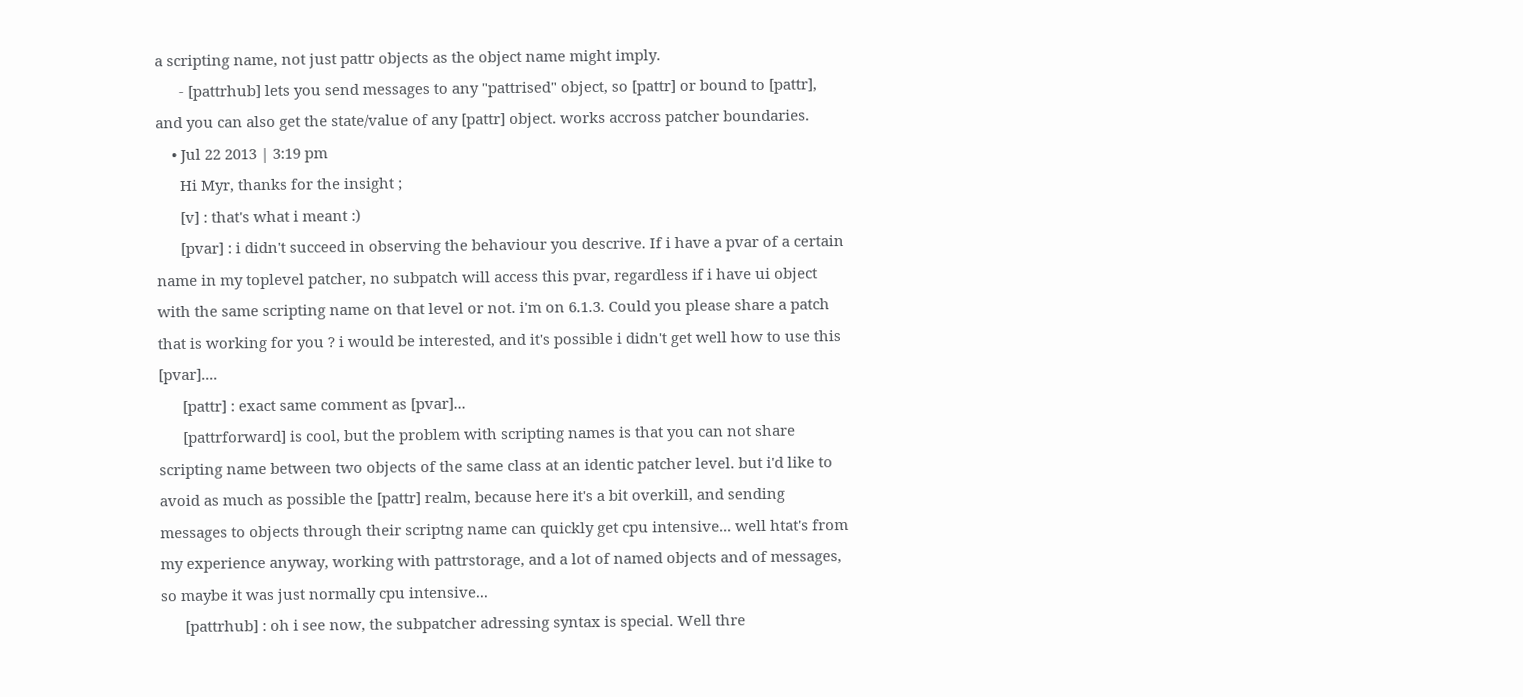a scripting name, not just pattr objects as the object name might imply.
      - [pattrhub] lets you send messages to any "pattrised" object, so [pattr] or bound to [pattr], and you can also get the state/value of any [pattr] object. works accross patcher boundaries.
    • Jul 22 2013 | 3:19 pm
      Hi Myr, thanks for the insight ;
      [v] : that's what i meant :)
      [pvar] : i didn't succeed in observing the behaviour you descrive. If i have a pvar of a certain name in my toplevel patcher, no subpatch will access this pvar, regardless if i have ui object with the same scripting name on that level or not. i'm on 6.1.3. Could you please share a patch that is working for you ? i would be interested, and it's possible i didn't get well how to use this [pvar]....
      [pattr] : exact same comment as [pvar]...
      [pattrforward] is cool, but the problem with scripting names is that you can not share scripting name between two objects of the same class at an identic patcher level. but i'd like to avoid as much as possible the [pattr] realm, because here it's a bit overkill, and sending messages to objects through their scriptng name can quickly get cpu intensive... well htat's from my experience anyway, working with pattrstorage, and a lot of named objects and of messages, so maybe it was just normally cpu intensive...
      [pattrhub] : oh i see now, the subpatcher adressing syntax is special. Well thre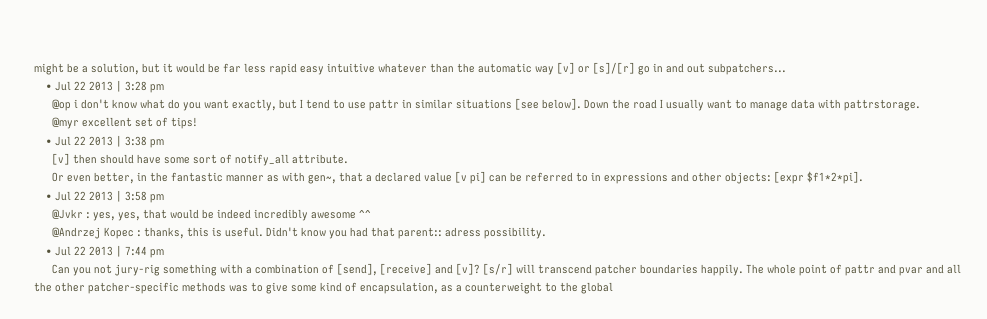might be a solution, but it would be far less rapid easy intuitive whatever than the automatic way [v] or [s]/[r] go in and out subpatchers...
    • Jul 22 2013 | 3:28 pm
      @op i don't know what do you want exactly, but I tend to use pattr in similar situations [see below]. Down the road I usually want to manage data with pattrstorage.
      @myr excellent set of tips!
    • Jul 22 2013 | 3:38 pm
      [v] then should have some sort of notify_all attribute.
      Or even better, in the fantastic manner as with gen~, that a declared value [v pi] can be referred to in expressions and other objects: [expr $f1*2*pi].
    • Jul 22 2013 | 3:58 pm
      @Jvkr : yes, yes, that would be indeed incredibly awesome ^^
      @Andrzej Kopec : thanks, this is useful. Didn't know you had that parent:: adress possibility.
    • Jul 22 2013 | 7:44 pm
      Can you not jury-rig something with a combination of [send], [receive] and [v]? [s/r] will transcend patcher boundaries happily. The whole point of pattr and pvar and all the other patcher-specific methods was to give some kind of encapsulation, as a counterweight to the global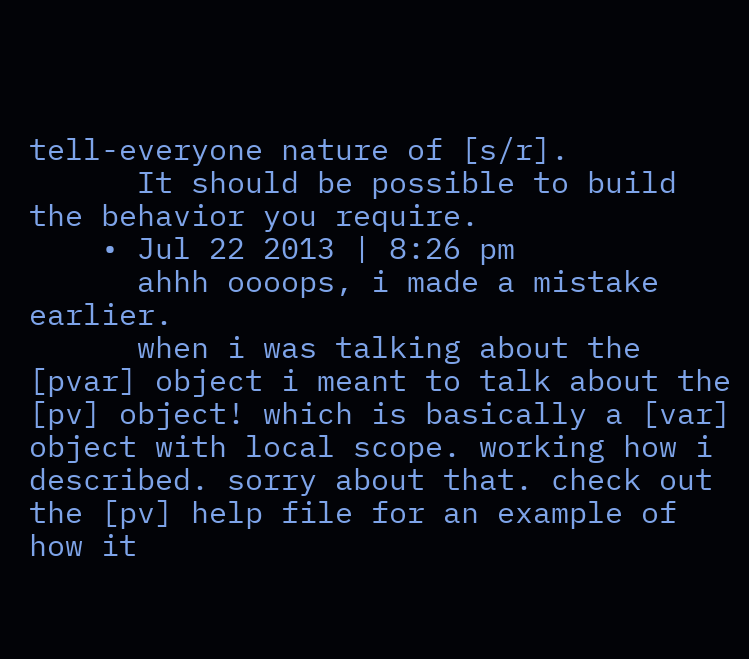tell-everyone nature of [s/r].
      It should be possible to build the behavior you require.
    • Jul 22 2013 | 8:26 pm
      ahhh oooops, i made a mistake earlier.
      when i was talking about the [pvar] object i meant to talk about the [pv] object! which is basically a [var] object with local scope. working how i described. sorry about that. check out the [pv] help file for an example of how it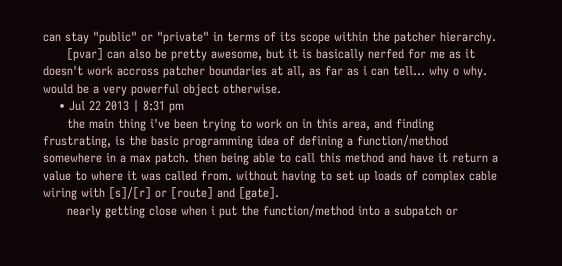can stay "public" or "private" in terms of its scope within the patcher hierarchy.
      [pvar] can also be pretty awesome, but it is basically nerfed for me as it doesn't work accross patcher boundaries at all, as far as i can tell... why o why. would be a very powerful object otherwise.
    • Jul 22 2013 | 8:31 pm
      the main thing i've been trying to work on in this area, and finding frustrating, is the basic programming idea of defining a function/method somewhere in a max patch. then being able to call this method and have it return a value to where it was called from. without having to set up loads of complex cable wiring with [s]/[r] or [route] and [gate].
      nearly getting close when i put the function/method into a subpatch or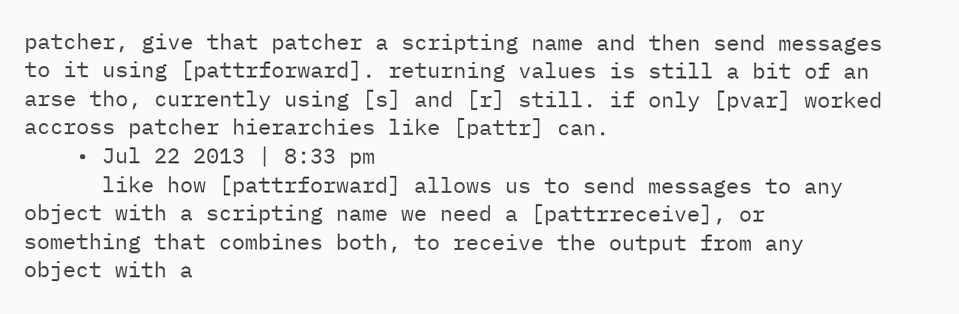patcher, give that patcher a scripting name and then send messages to it using [pattrforward]. returning values is still a bit of an arse tho, currently using [s] and [r] still. if only [pvar] worked accross patcher hierarchies like [pattr] can.
    • Jul 22 2013 | 8:33 pm
      like how [pattrforward] allows us to send messages to any object with a scripting name we need a [pattrreceive], or something that combines both, to receive the output from any object with a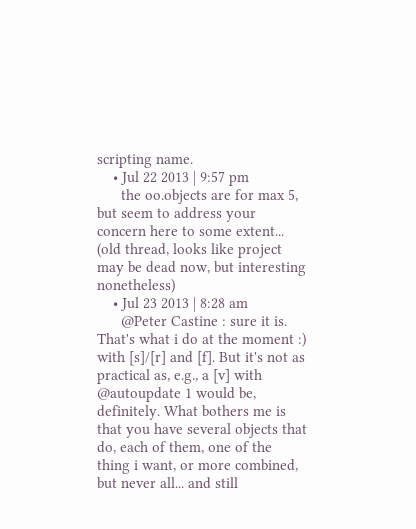scripting name.
    • Jul 22 2013 | 9:57 pm
      the oo.objects are for max 5, but seem to address your concern here to some extent... (old thread, looks like project may be dead now, but interesting nonetheless)
    • Jul 23 2013 | 8:28 am
      @Peter Castine : sure it is. That's what i do at the moment :) with [s]/[r] and [f]. But it's not as practical as, e.g., a [v] with @autoupdate 1 would be, definitely. What bothers me is that you have several objects that do, each of them, one of the thing i want, or more combined, but never all... and still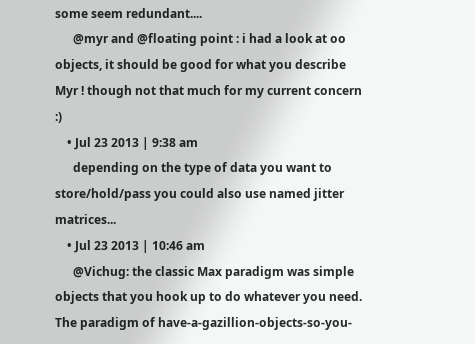some seem redundant....
      @myr and @floating point : i had a look at oo objects, it should be good for what you describe Myr ! though not that much for my current concern :)
    • Jul 23 2013 | 9:38 am
      depending on the type of data you want to store/hold/pass you could also use named jitter matrices...
    • Jul 23 2013 | 10:46 am
      @Vichug: the classic Max paradigm was simple objects that you hook up to do whatever you need. The paradigm of have-a-gazillion-objects-so-you-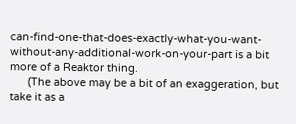can-find-one-that-does-exactly-what-you-want-without-any-additional-work-on-your-part is a bit more of a Reaktor thing.
      (The above may be a bit of an exaggeration, but take it as a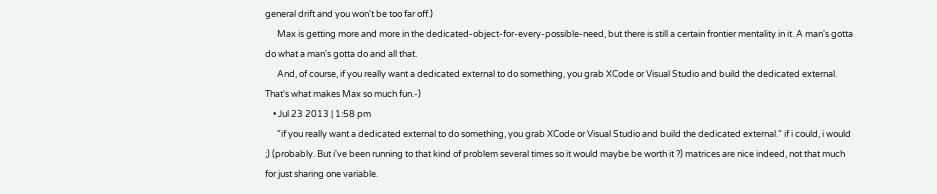general drift and you won't be too far off.)
      Max is getting more and more in the dedicated-object-for-every-possible-need, but there is still a certain frontier mentality in it. A man's gotta do what a man's gotta do and all that.
      And, of course, if you really want a dedicated external to do something, you grab XCode or Visual Studio and build the dedicated external. That's what makes Max so much fun.-)
    • Jul 23 2013 | 1:58 pm
      "if you really want a dedicated external to do something, you grab XCode or Visual Studio and build the dedicated external." if i could, i would ;) (probably. But i've been running to that kind of problem several times so it would maybe be worth it ?) matrices are nice indeed, not that much for just sharing one variable.